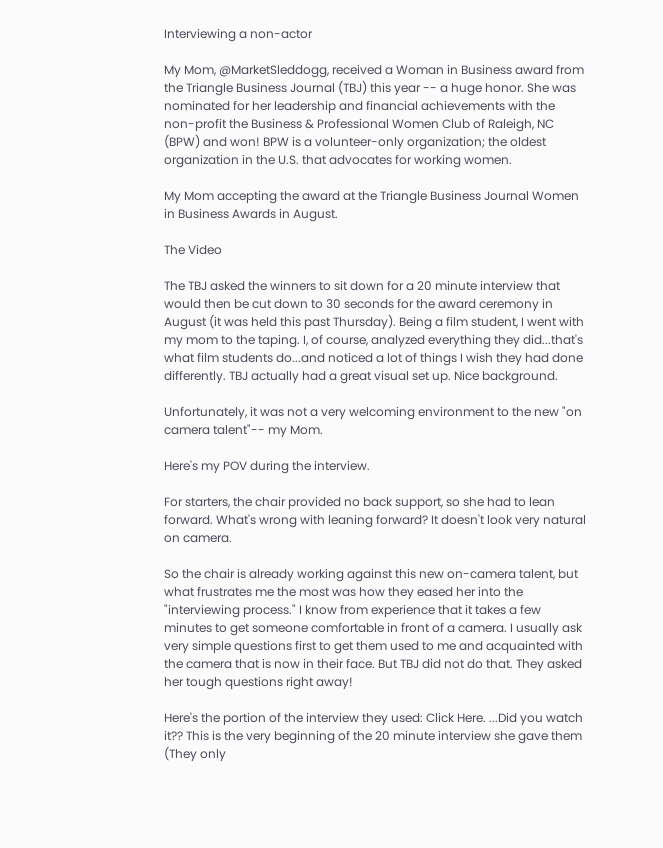Interviewing a non-actor

My Mom, @MarketSleddogg, received a Woman in Business award from the Triangle Business Journal (TBJ) this year -- a huge honor. She was nominated for her leadership and financial achievements with the non-profit the Business & Professional Women Club of Raleigh, NC (BPW) and won! BPW is a volunteer-only organization; the oldest organization in the U.S. that advocates for working women.

My Mom accepting the award at the Triangle Business Journal Women in Business Awards in August.

The Video

The TBJ asked the winners to sit down for a 20 minute interview that would then be cut down to 30 seconds for the award ceremony in August (it was held this past Thursday). Being a film student, I went with my mom to the taping. I, of course, analyzed everything they did...that's what film students do...and noticed a lot of things I wish they had done differently. TBJ actually had a great visual set up. Nice background.

Unfortunately, it was not a very welcoming environment to the new "on camera talent"-- my Mom.

Here's my POV during the interview.

For starters, the chair provided no back support, so she had to lean forward. What's wrong with leaning forward? It doesn't look very natural on camera.

So the chair is already working against this new on-camera talent, but what frustrates me the most was how they eased her into the "interviewing process." I know from experience that it takes a few minutes to get someone comfortable in front of a camera. I usually ask very simple questions first to get them used to me and acquainted with the camera that is now in their face. But TBJ did not do that. They asked her tough questions right away!

Here's the portion of the interview they used: Click Here. ...Did you watch it?? This is the very beginning of the 20 minute interview she gave them (They only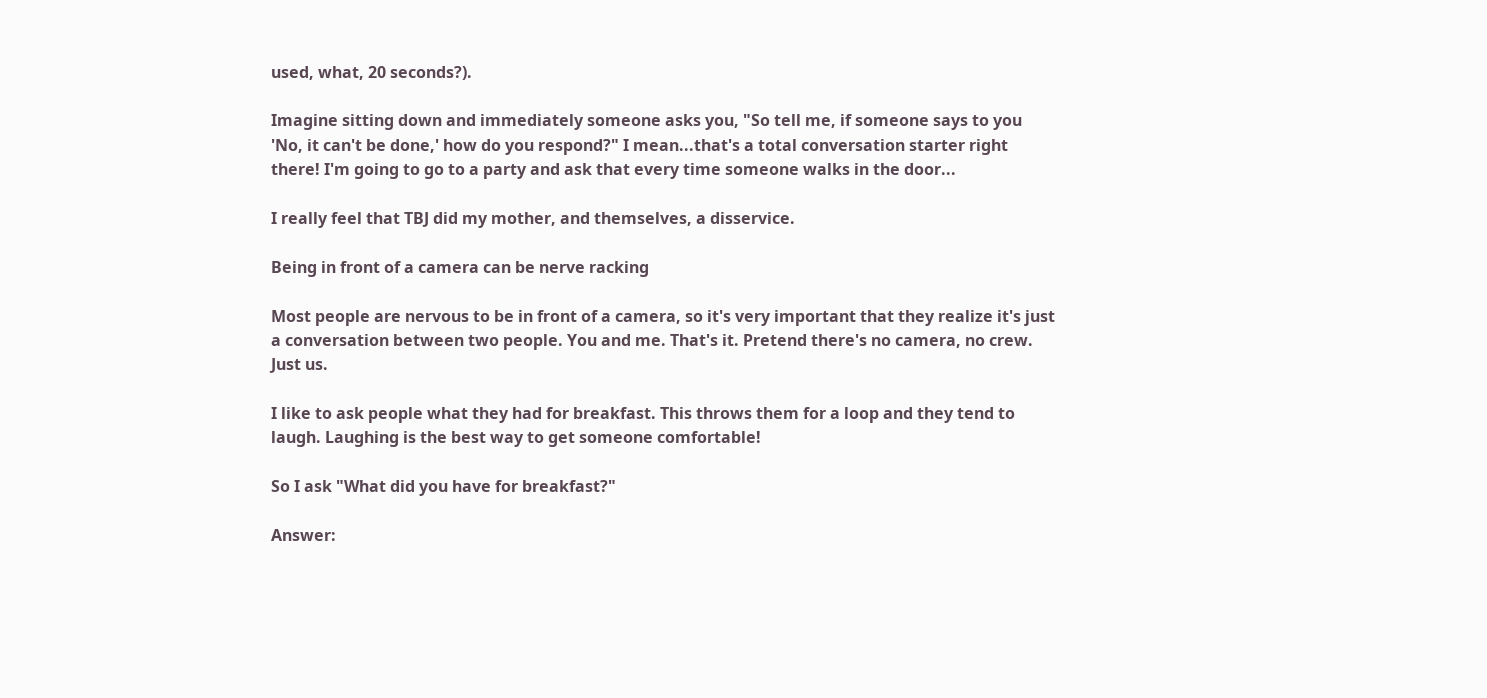used, what, 20 seconds?).

Imagine sitting down and immediately someone asks you, "So tell me, if someone says to you 'No, it can't be done,' how do you respond?" I mean...that's a total conversation starter right there! I'm going to go to a party and ask that every time someone walks in the door...

I really feel that TBJ did my mother, and themselves, a disservice.

Being in front of a camera can be nerve racking

Most people are nervous to be in front of a camera, so it's very important that they realize it's just a conversation between two people. You and me. That's it. Pretend there's no camera, no crew. Just us.

I like to ask people what they had for breakfast. This throws them for a loop and they tend to laugh. Laughing is the best way to get someone comfortable!

So I ask "What did you have for breakfast?"

Answer: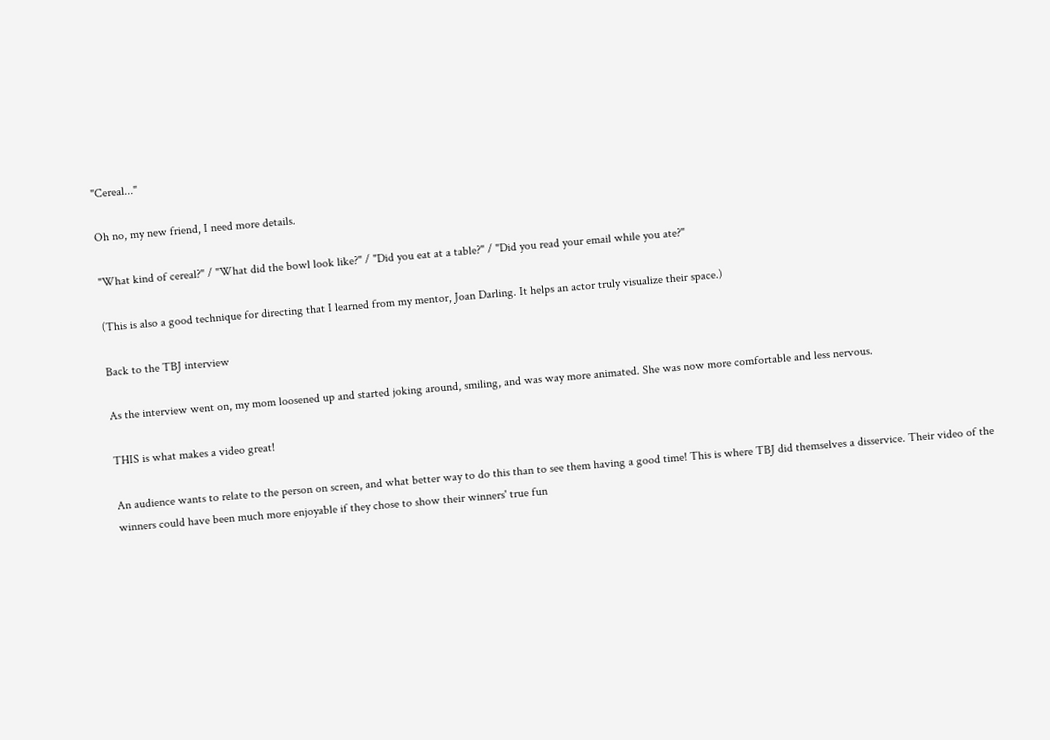"Cereal..."

Oh no, my new friend, I need more details.

"What kind of cereal?" / "What did the bowl look like?" / "Did you eat at a table?" / "Did you read your email while you ate?"

(This is also a good technique for directing that I learned from my mentor, Joan Darling. It helps an actor truly visualize their space.)

Back to the TBJ interview

As the interview went on, my mom loosened up and started joking around, smiling, and was way more animated. She was now more comfortable and less nervous.

THIS is what makes a video great!

An audience wants to relate to the person on screen, and what better way to do this than to see them having a good time! This is where TBJ did themselves a disservice. Their video of the winners could have been much more enjoyable if they chose to show their winners' true fun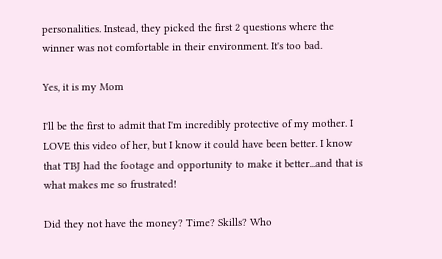personalities. Instead, they picked the first 2 questions where the winner was not comfortable in their environment. It's too bad.

Yes, it is my Mom

I'll be the first to admit that I'm incredibly protective of my mother. I LOVE this video of her, but I know it could have been better. I know that TBJ had the footage and opportunity to make it better...and that is what makes me so frustrated!

Did they not have the money? Time? Skills? Who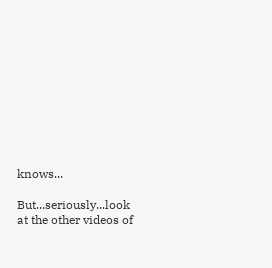knows...

But...seriously...look at the other videos of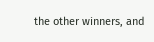the other winners, and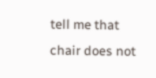tell me that chair does not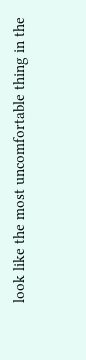look like the most uncomfortable thing in the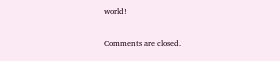world!

Comments are closed.